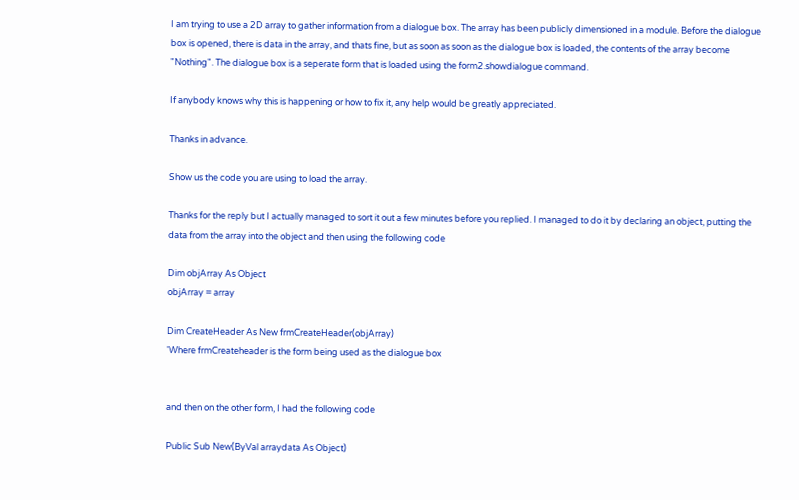I am trying to use a 2D array to gather information from a dialogue box. The array has been publicly dimensioned in a module. Before the dialogue box is opened, there is data in the array, and thats fine, but as soon as soon as the dialogue box is loaded, the contents of the array become "Nothing". The dialogue box is a seperate form that is loaded using the form2.showdialogue command.

If anybody knows why this is happening or how to fix it, any help would be greatly appreciated.

Thanks in advance.

Show us the code you are using to load the array.

Thanks for the reply but I actually managed to sort it out a few minutes before you replied. I managed to do it by declaring an object, putting the data from the array into the object and then using the following code

Dim objArray As Object
objArray = array

Dim CreateHeader As New frmCreateHeader(objArray)
'Where frmCreateheader is the form being used as the dialogue box


and then on the other form, I had the following code

Public Sub New(ByVal arraydata As Object)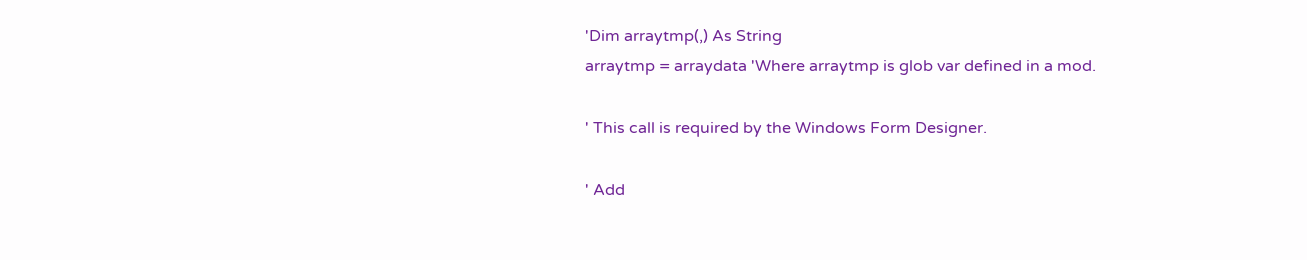'Dim arraytmp(,) As String
arraytmp = arraydata 'Where arraytmp is glob var defined in a mod.

' This call is required by the Windows Form Designer.

' Add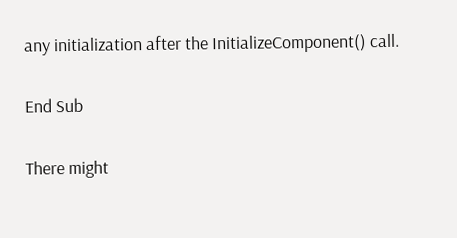any initialization after the InitializeComponent() call.

End Sub

There might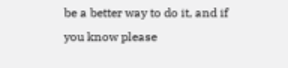be a better way to do it, and if you know please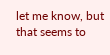let me know, but that seems to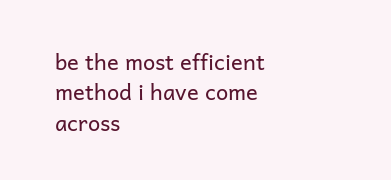be the most efficient method i have come across